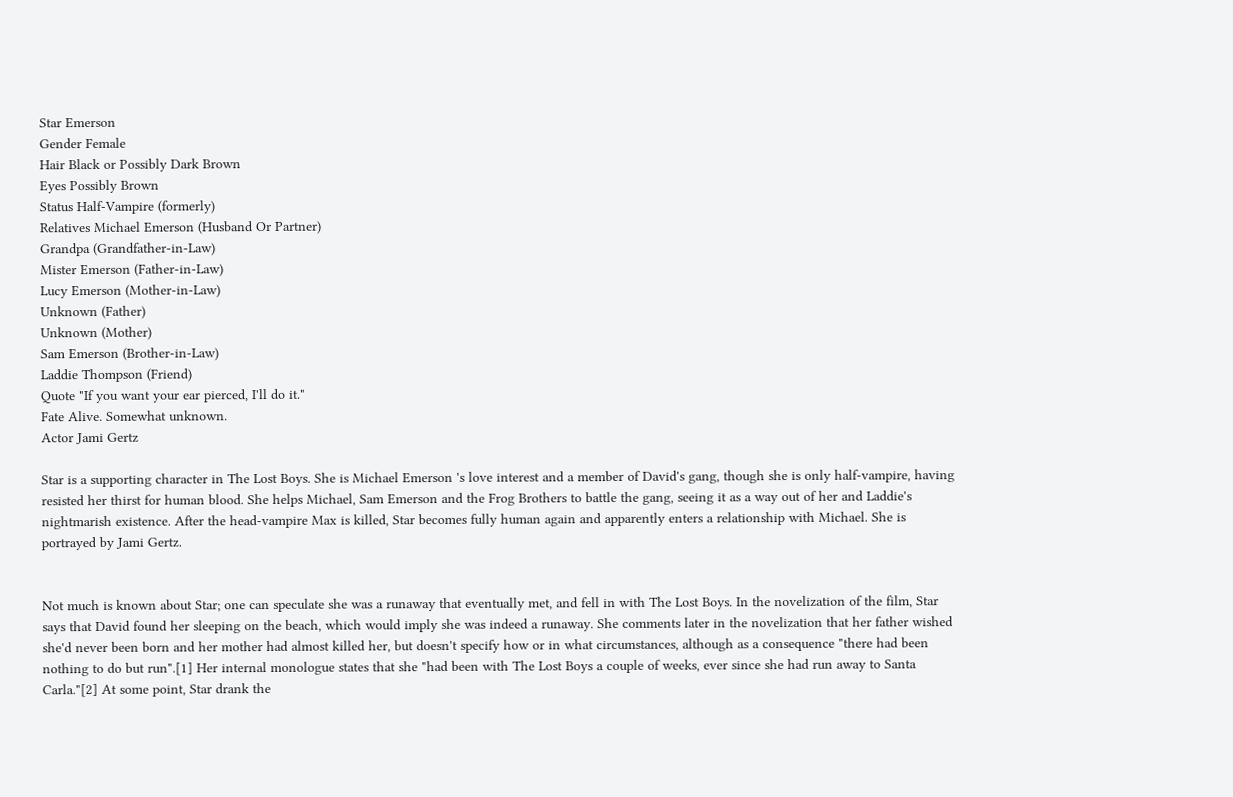Star Emerson
Gender Female
Hair Black or Possibly Dark Brown
Eyes Possibly Brown
Status Half-Vampire (formerly)
Relatives Michael Emerson (Husband Or Partner)
Grandpa (Grandfather-in-Law)
Mister Emerson (Father-in-Law)
Lucy Emerson (Mother-in-Law)
Unknown (Father)
Unknown (Mother)
Sam Emerson (Brother-in-Law)
Laddie Thompson (Friend)
Quote "If you want your ear pierced, I'll do it."
Fate Alive. Somewhat unknown.
Actor Jami Gertz

Star is a supporting character in The Lost Boys. She is Michael Emerson 's love interest and a member of David's gang, though she is only half-vampire, having resisted her thirst for human blood. She helps Michael, Sam Emerson and the Frog Brothers to battle the gang, seeing it as a way out of her and Laddie's nightmarish existence. After the head-vampire Max is killed, Star becomes fully human again and apparently enters a relationship with Michael. She is portrayed by Jami Gertz.


Not much is known about Star; one can speculate she was a runaway that eventually met, and fell in with The Lost Boys. In the novelization of the film, Star says that David found her sleeping on the beach, which would imply she was indeed a runaway. She comments later in the novelization that her father wished she'd never been born and her mother had almost killed her, but doesn't specify how or in what circumstances, although as a consequence "there had been nothing to do but run".[1] Her internal monologue states that she "had been with The Lost Boys a couple of weeks, ever since she had run away to Santa Carla."[2] At some point, Star drank the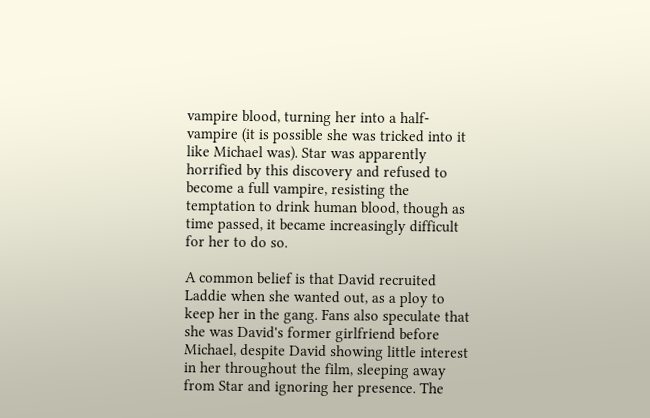vampire blood, turning her into a half-vampire (it is possible she was tricked into it like Michael was). Star was apparently horrified by this discovery and refused to become a full vampire, resisting the temptation to drink human blood, though as time passed, it became increasingly difficult for her to do so.

A common belief is that David recruited Laddie when she wanted out, as a ploy to keep her in the gang. Fans also speculate that she was David's former girlfriend before Michael, despite David showing little interest in her throughout the film, sleeping away from Star and ignoring her presence. The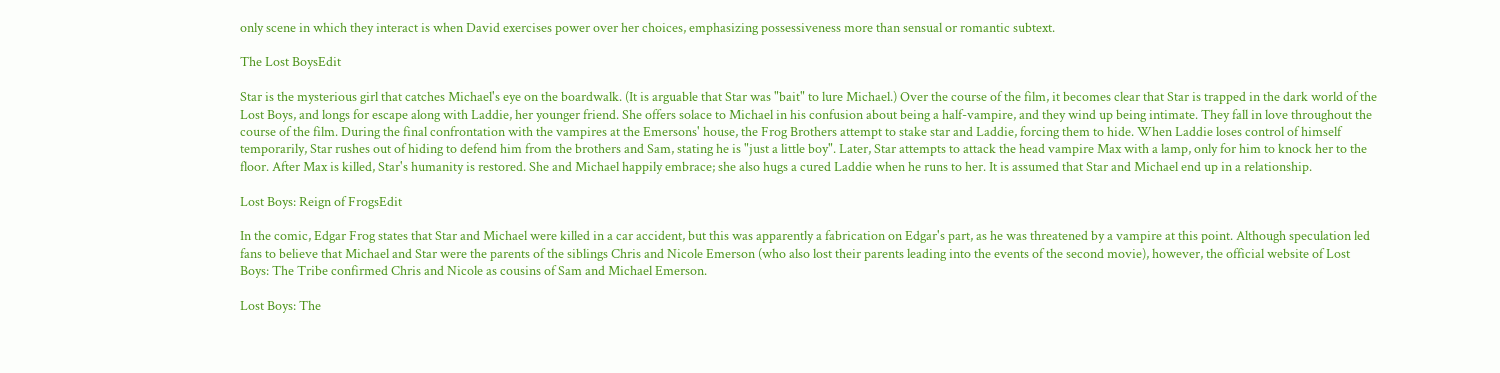only scene in which they interact is when David exercises power over her choices, emphasizing possessiveness more than sensual or romantic subtext.

The Lost BoysEdit

Star is the mysterious girl that catches Michael's eye on the boardwalk. (It is arguable that Star was "bait" to lure Michael.) Over the course of the film, it becomes clear that Star is trapped in the dark world of the Lost Boys, and longs for escape along with Laddie, her younger friend. She offers solace to Michael in his confusion about being a half-vampire, and they wind up being intimate. They fall in love throughout the course of the film. During the final confrontation with the vampires at the Emersons' house, the Frog Brothers attempt to stake star and Laddie, forcing them to hide. When Laddie loses control of himself temporarily, Star rushes out of hiding to defend him from the brothers and Sam, stating he is "just a little boy". Later, Star attempts to attack the head vampire Max with a lamp, only for him to knock her to the floor. After Max is killed, Star's humanity is restored. She and Michael happily embrace; she also hugs a cured Laddie when he runs to her. It is assumed that Star and Michael end up in a relationship.

Lost Boys: Reign of FrogsEdit

In the comic, Edgar Frog states that Star and Michael were killed in a car accident, but this was apparently a fabrication on Edgar's part, as he was threatened by a vampire at this point. Although speculation led fans to believe that Michael and Star were the parents of the siblings Chris and Nicole Emerson (who also lost their parents leading into the events of the second movie), however, the official website of Lost Boys: The Tribe confirmed Chris and Nicole as cousins of Sam and Michael Emerson.

Lost Boys: The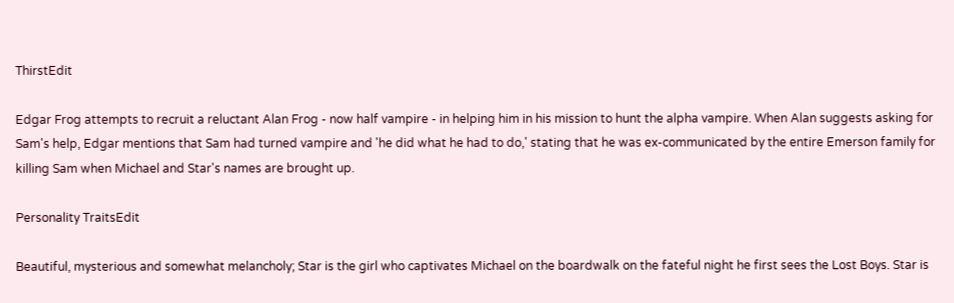ThirstEdit

Edgar Frog attempts to recruit a reluctant Alan Frog - now half vampire - in helping him in his mission to hunt the alpha vampire. When Alan suggests asking for Sam's help, Edgar mentions that Sam had turned vampire and 'he did what he had to do,' stating that he was ex-communicated by the entire Emerson family for killing Sam when Michael and Star's names are brought up.

Personality TraitsEdit

Beautiful, mysterious and somewhat melancholy; Star is the girl who captivates Michael on the boardwalk on the fateful night he first sees the Lost Boys. Star is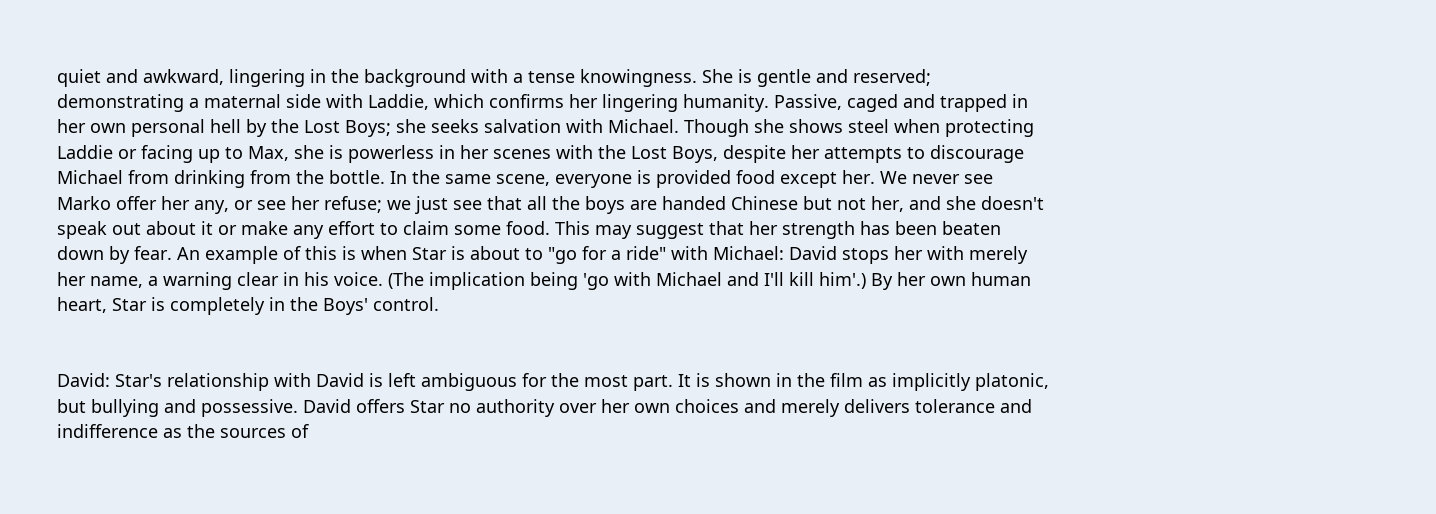quiet and awkward, lingering in the background with a tense knowingness. She is gentle and reserved; demonstrating a maternal side with Laddie, which confirms her lingering humanity. Passive, caged and trapped in her own personal hell by the Lost Boys; she seeks salvation with Michael. Though she shows steel when protecting Laddie or facing up to Max, she is powerless in her scenes with the Lost Boys, despite her attempts to discourage Michael from drinking from the bottle. In the same scene, everyone is provided food except her. We never see Marko offer her any, or see her refuse; we just see that all the boys are handed Chinese but not her, and she doesn't speak out about it or make any effort to claim some food. This may suggest that her strength has been beaten down by fear. An example of this is when Star is about to "go for a ride" with Michael: David stops her with merely her name, a warning clear in his voice. (The implication being 'go with Michael and I'll kill him'.) By her own human heart, Star is completely in the Boys' control.


David: Star's relationship with David is left ambiguous for the most part. It is shown in the film as implicitly platonic, but bullying and possessive. David offers Star no authority over her own choices and merely delivers tolerance and indifference as the sources of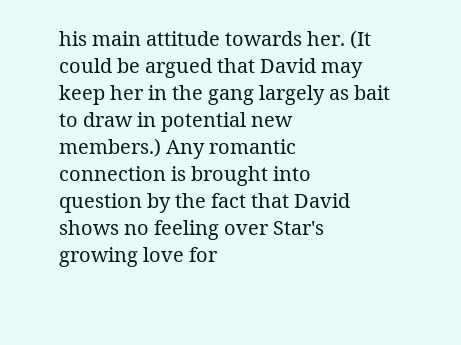his main attitude towards her. (It could be argued that David may keep her in the gang largely as bait to draw in potential new members.) Any romantic connection is brought into question by the fact that David shows no feeling over Star's growing love for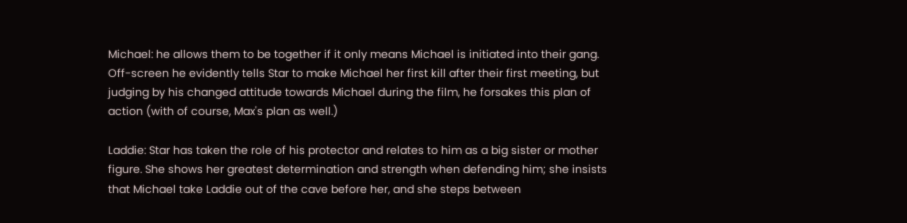Michael: he allows them to be together if it only means Michael is initiated into their gang. Off-screen he evidently tells Star to make Michael her first kill after their first meeting, but judging by his changed attitude towards Michael during the film, he forsakes this plan of action (with of course, Max's plan as well.)

Laddie: Star has taken the role of his protector and relates to him as a big sister or mother figure. She shows her greatest determination and strength when defending him; she insists that Michael take Laddie out of the cave before her, and she steps between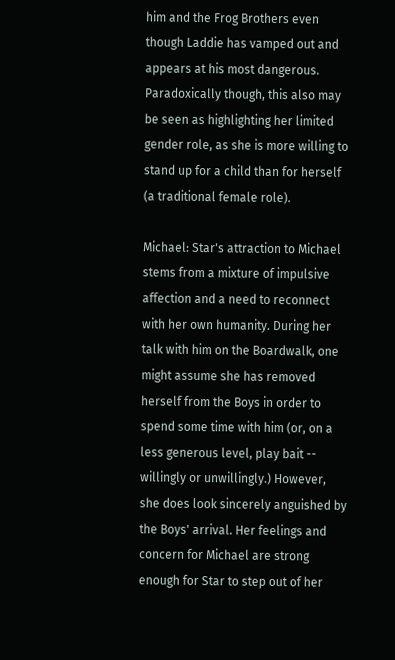him and the Frog Brothers even though Laddie has vamped out and appears at his most dangerous. Paradoxically though, this also may be seen as highlighting her limited gender role, as she is more willing to stand up for a child than for herself (a traditional female role).

Michael: Star's attraction to Michael stems from a mixture of impulsive affection and a need to reconnect with her own humanity. During her talk with him on the Boardwalk, one might assume she has removed herself from the Boys in order to spend some time with him (or, on a less generous level, play bait -- willingly or unwillingly.) However, she does look sincerely anguished by the Boys' arrival. Her feelings and concern for Michael are strong enough for Star to step out of her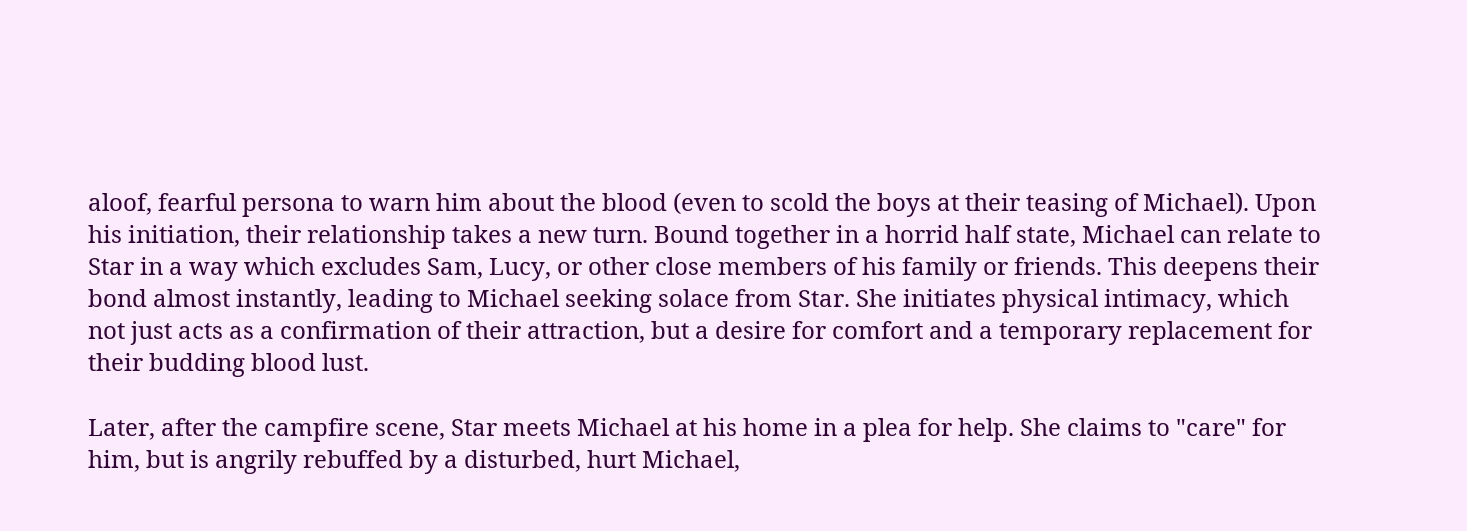aloof, fearful persona to warn him about the blood (even to scold the boys at their teasing of Michael). Upon his initiation, their relationship takes a new turn. Bound together in a horrid half state, Michael can relate to Star in a way which excludes Sam, Lucy, or other close members of his family or friends. This deepens their bond almost instantly, leading to Michael seeking solace from Star. She initiates physical intimacy, which not just acts as a confirmation of their attraction, but a desire for comfort and a temporary replacement for their budding blood lust.

Later, after the campfire scene, Star meets Michael at his home in a plea for help. She claims to "care" for him, but is angrily rebuffed by a disturbed, hurt Michael,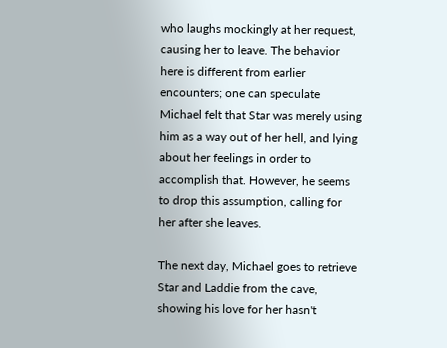who laughs mockingly at her request, causing her to leave. The behavior here is different from earlier encounters; one can speculate Michael felt that Star was merely using him as a way out of her hell, and lying about her feelings in order to accomplish that. However, he seems to drop this assumption, calling for her after she leaves.

The next day, Michael goes to retrieve Star and Laddie from the cave, showing his love for her hasn't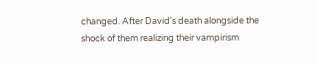changed. After David's death alongside the shock of them realizing their vampirism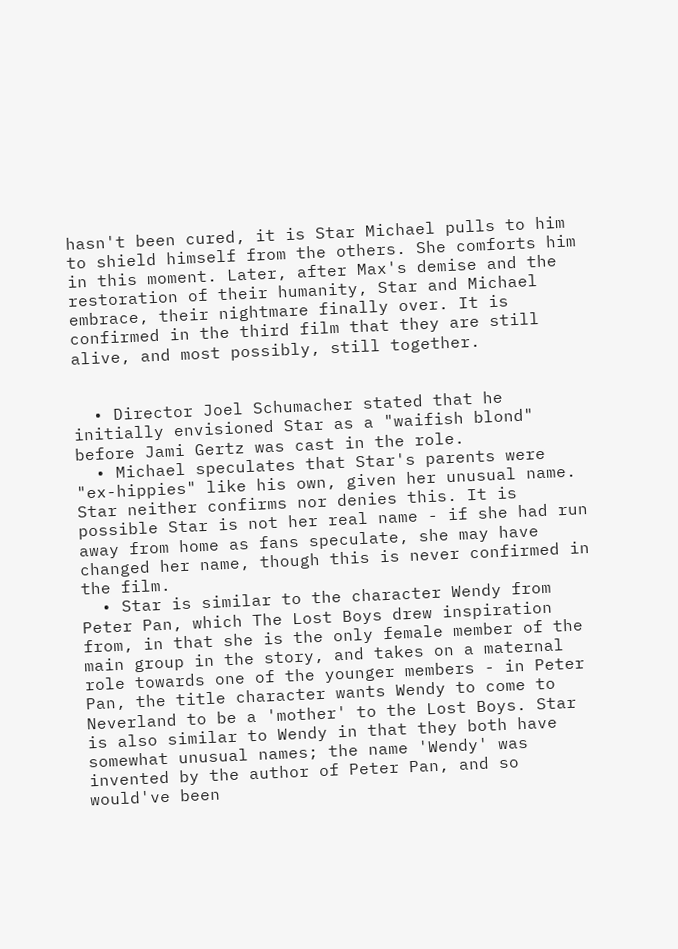hasn't been cured, it is Star Michael pulls to him to shield himself from the others. She comforts him in this moment. Later, after Max's demise and the restoration of their humanity, Star and Michael embrace, their nightmare finally over. It is confirmed in the third film that they are still alive, and most possibly, still together.


  • Director Joel Schumacher stated that he initially envisioned Star as a "waifish blond" before Jami Gertz was cast in the role.
  • Michael speculates that Star's parents were "ex-hippies" like his own, given her unusual name. Star neither confirms nor denies this. It is possible Star is not her real name - if she had run away from home as fans speculate, she may have changed her name, though this is never confirmed in the film.
  • Star is similar to the character Wendy from Peter Pan, which The Lost Boys drew inspiration from, in that she is the only female member of the main group in the story, and takes on a maternal role towards one of the younger members - in Peter Pan, the title character wants Wendy to come to Neverland to be a 'mother' to the Lost Boys. Star is also similar to Wendy in that they both have somewhat unusual names; the name 'Wendy' was invented by the author of Peter Pan, and so would've been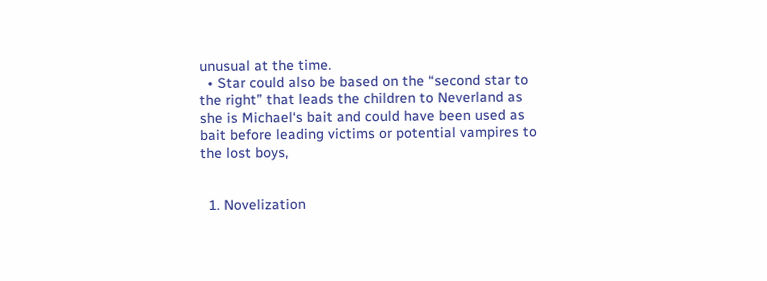unusual at the time.
  • Star could also be based on the “second star to the right” that leads the children to Neverland as she is Michael‘s bait and could have been used as bait before leading victims or potential vampires to the lost boys,


  1. Novelization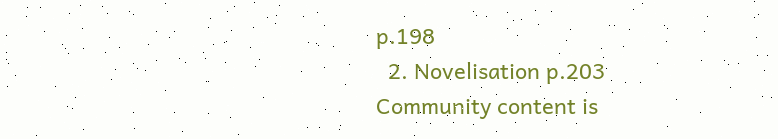p.198
  2. Novelisation p.203
Community content is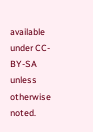available under CC-BY-SA unless otherwise noted.